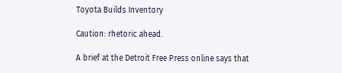Toyota Builds Inventory

Caution: rhetoric ahead.

A brief at the Detroit Free Press online says that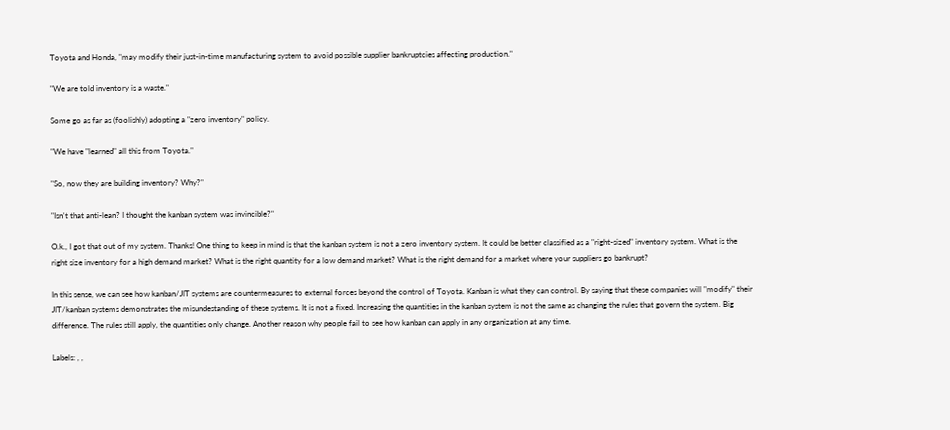Toyota and Honda, "may modify their just-in-time manufacturing system to avoid possible supplier bankruptcies affecting production."

"We are told inventory is a waste."

Some go as far as (foolishly) adopting a "zero inventory" policy.

"We have "learned" all this from Toyota."

"So, now they are building inventory? Why?"

"Isn't that anti-lean? I thought the kanban system was invincible?"

O.k., I got that out of my system. Thanks! One thing to keep in mind is that the kanban system is not a zero inventory system. It could be better classified as a "right-sized" inventory system. What is the right size inventory for a high demand market? What is the right quantity for a low demand market? What is the right demand for a market where your suppliers go bankrupt?

In this sense, we can see how kanban/JIT systems are countermeasures to external forces beyond the control of Toyota. Kanban is what they can control. By saying that these companies will "modify" their JIT/kanban systems demonstrates the misundestanding of these systems. It is not a fixed. Increasing the quantities in the kanban system is not the same as changing the rules that govern the system. Big difference. The rules still apply, the quantities only change. Another reason why people fail to see how kanban can apply in any organization at any time.

Labels: , ,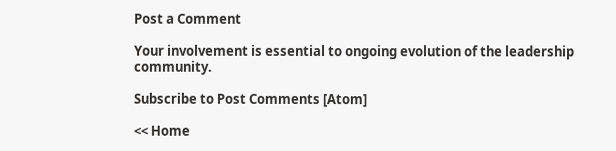Post a Comment

Your involvement is essential to ongoing evolution of the leadership community.

Subscribe to Post Comments [Atom]

<< Home